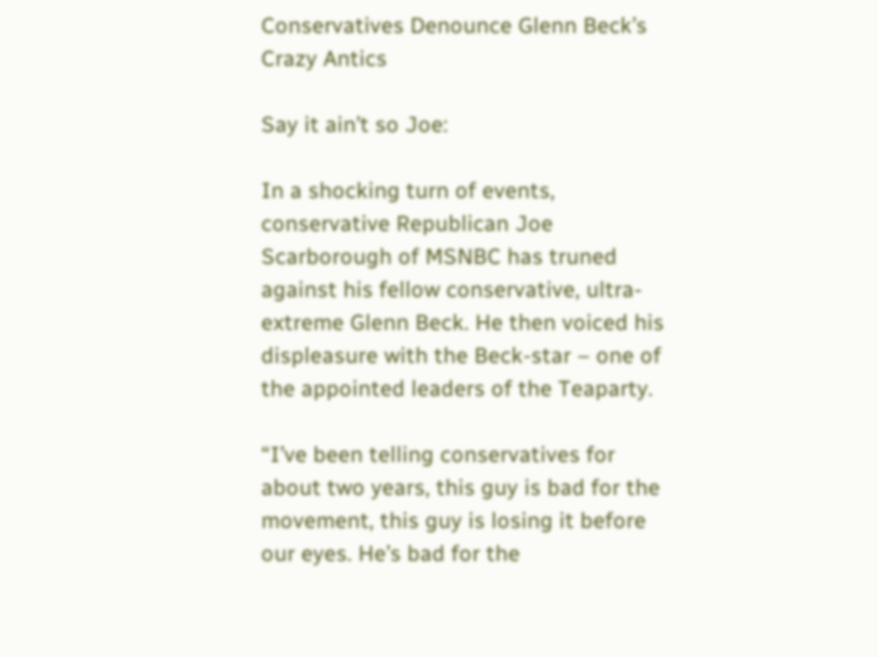Conservatives Denounce Glenn Beck’s Crazy Antics

Say it ain’t so Joe:

In a shocking turn of events, conservative Republican Joe Scarborough of MSNBC has truned against his fellow conservative, ultra-extreme Glenn Beck. He then voiced his displeasure with the Beck-star – one of the appointed leaders of the Teaparty.

“I’ve been telling conservatives for about two years, this guy is bad for the movement, this guy is losing it before our eyes. He’s bad for the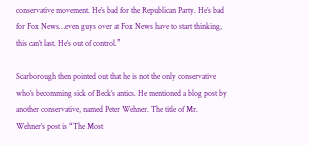conservative movement. He’s bad for the Republican Party. He’s bad for Fox News…even guys over at Fox News have to start thinking, this can’t last. He’s out of control.”

Scarborough then pointed out that he is not the only conservative who’s becomming sick of Beck’s antics. He mentioned a blog post by another conservative, named Peter Wehner. The title of Mr. Wehner’s post is “The Most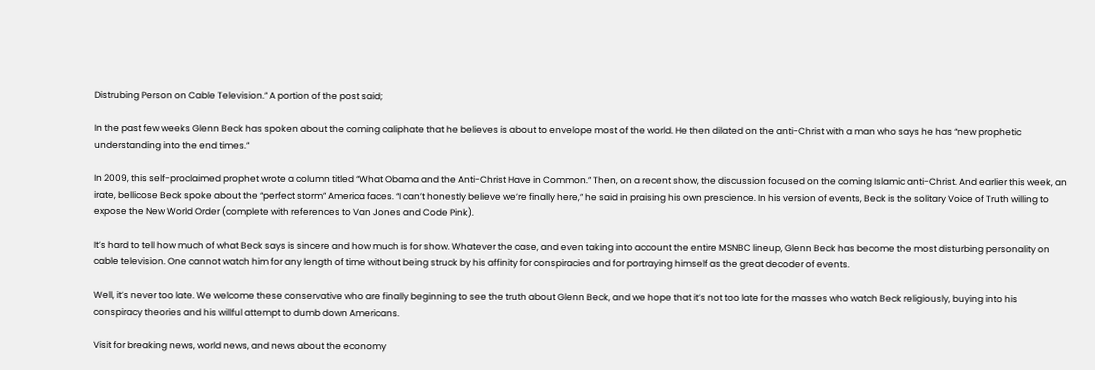Distrubing Person on Cable Television.” A portion of the post said;

In the past few weeks Glenn Beck has spoken about the coming caliphate that he believes is about to envelope most of the world. He then dilated on the anti-Christ with a man who says he has “new prophetic understanding into the end times.”

In 2009, this self-proclaimed prophet wrote a column titled “What Obama and the Anti-Christ Have in Common.” Then, on a recent show, the discussion focused on the coming Islamic anti-Christ. And earlier this week, an irate, bellicose Beck spoke about the “perfect storm” America faces. “I can’t honestly believe we’re finally here,” he said in praising his own prescience. In his version of events, Beck is the solitary Voice of Truth willing to expose the New World Order (complete with references to Van Jones and Code Pink).

It’s hard to tell how much of what Beck says is sincere and how much is for show. Whatever the case, and even taking into account the entire MSNBC lineup, Glenn Beck has become the most disturbing personality on cable television. One cannot watch him for any length of time without being struck by his affinity for conspiracies and for portraying himself as the great decoder of events.

Well, it’s never too late. We welcome these conservative who are finally beginning to see the truth about Glenn Beck, and we hope that it’s not too late for the masses who watch Beck religiously, buying into his conspiracy theories and his willful attempt to dumb down Americans.

Visit for breaking news, world news, and news about the economy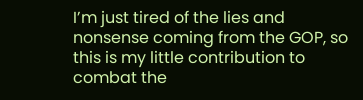I’m just tired of the lies and nonsense coming from the GOP, so this is my little contribution to combat the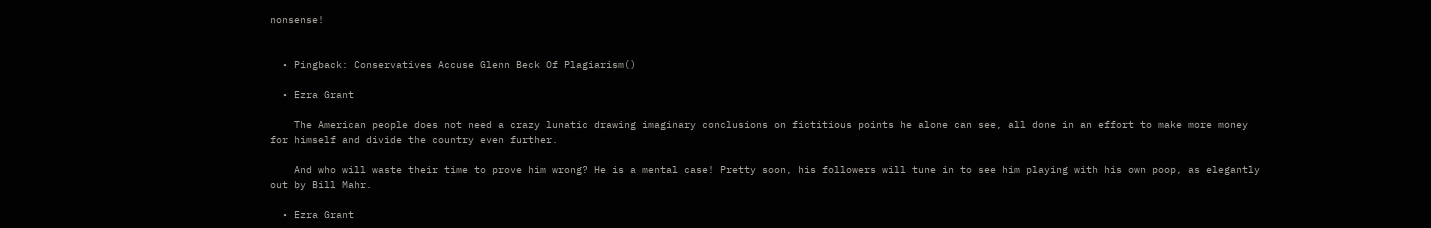nonsense!


  • Pingback: Conservatives Accuse Glenn Beck Of Plagiarism()

  • Ezra Grant

    The American people does not need a crazy lunatic drawing imaginary conclusions on fictitious points he alone can see, all done in an effort to make more money for himself and divide the country even further.

    And who will waste their time to prove him wrong? He is a mental case! Pretty soon, his followers will tune in to see him playing with his own poop, as elegantly out by Bill Mahr.

  • Ezra Grant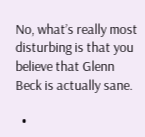No, what’s really most disturbing is that you believe that Glenn Beck is actually sane.

  •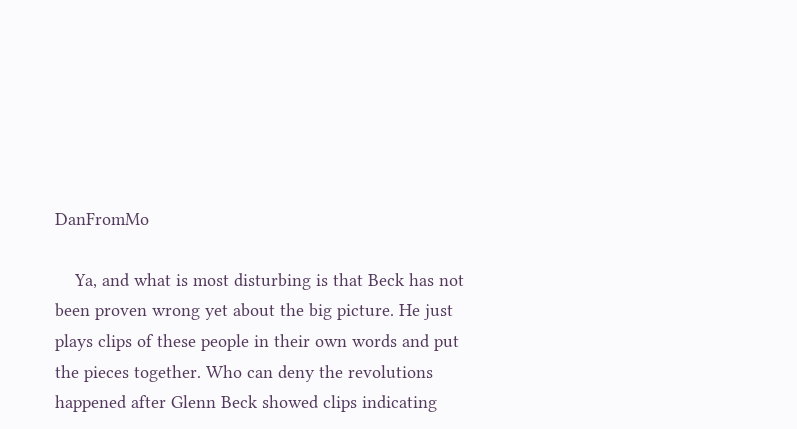DanFromMo

    Ya, and what is most disturbing is that Beck has not been proven wrong yet about the big picture. He just plays clips of these people in their own words and put the pieces together. Who can deny the revolutions happened after Glenn Beck showed clips indicating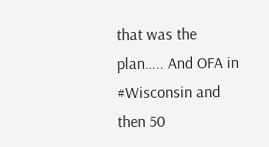that was the plan….. And OFA in #Wisconsin and then 50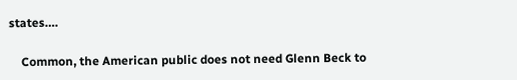states….

    Common, the American public does not need Glenn Beck to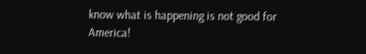know what is happening is not good for America!